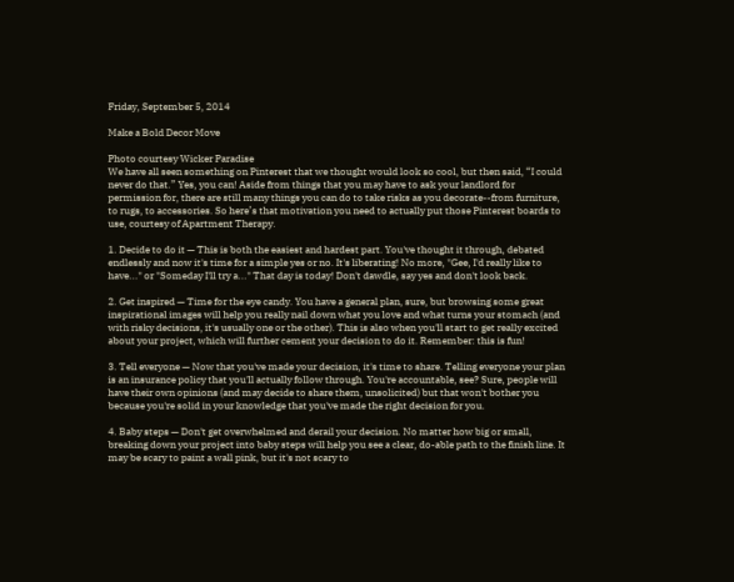Friday, September 5, 2014

Make a Bold Decor Move

Photo courtesy Wicker Paradise
We have all seen something on Pinterest that we thought would look so cool, but then said, “I could never do that.” Yes, you can! Aside from things that you may have to ask your landlord for permission for, there are still many things you can do to take risks as you decorate--from furniture, to rugs, to accessories. So here’s that motivation you need to actually put those Pinterest boards to use, courtesy of Apartment Therapy.

1. Decide to do it — This is both the easiest and hardest part. You've thought it through, debated endlessly and now it's time for a simple yes or no. It's liberating! No more, "Gee, I'd really like to have..." or "Someday I'll try a..." That day is today! Don't dawdle, say yes and don't look back.

2. Get inspired — Time for the eye candy. You have a general plan, sure, but browsing some great inspirational images will help you really nail down what you love and what turns your stomach (and with risky decisions, it's usually one or the other). This is also when you'll start to get really excited about your project, which will further cement your decision to do it. Remember: this is fun!

3. Tell everyone — Now that you've made your decision, it's time to share. Telling everyone your plan is an insurance policy that you'll actually follow through. You're accountable, see? Sure, people will have their own opinions (and may decide to share them, unsolicited) but that won't bother you because you're solid in your knowledge that you've made the right decision for you.

4. Baby steps — Don't get overwhelmed and derail your decision. No matter how big or small, breaking down your project into baby steps will help you see a clear, do-able path to the finish line. It may be scary to paint a wall pink, but it's not scary to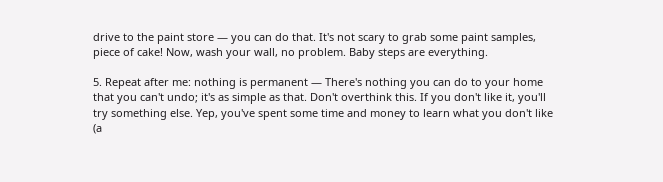drive to the paint store — you can do that. It's not scary to grab some paint samples, piece of cake! Now, wash your wall, no problem. Baby steps are everything.

5. Repeat after me: nothing is permanent — There's nothing you can do to your home that you can't undo; it's as simple as that. Don't overthink this. If you don't like it, you'll try something else. Yep, you've spent some time and money to learn what you don't like (a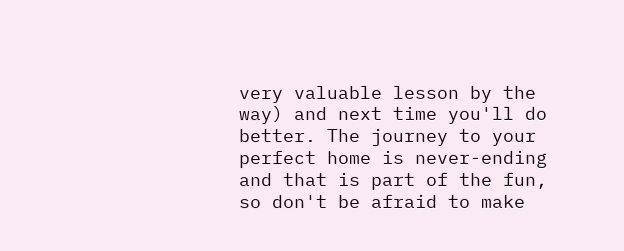very valuable lesson by the way) and next time you'll do better. The journey to your perfect home is never-ending and that is part of the fun, so don't be afraid to make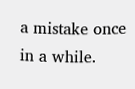a mistake once in a while.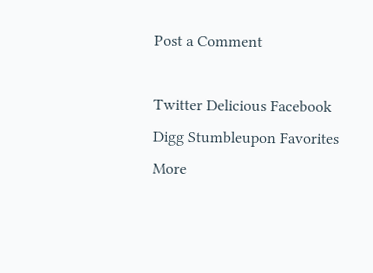Post a Comment

Twitter Delicious Facebook Digg Stumbleupon Favorites More